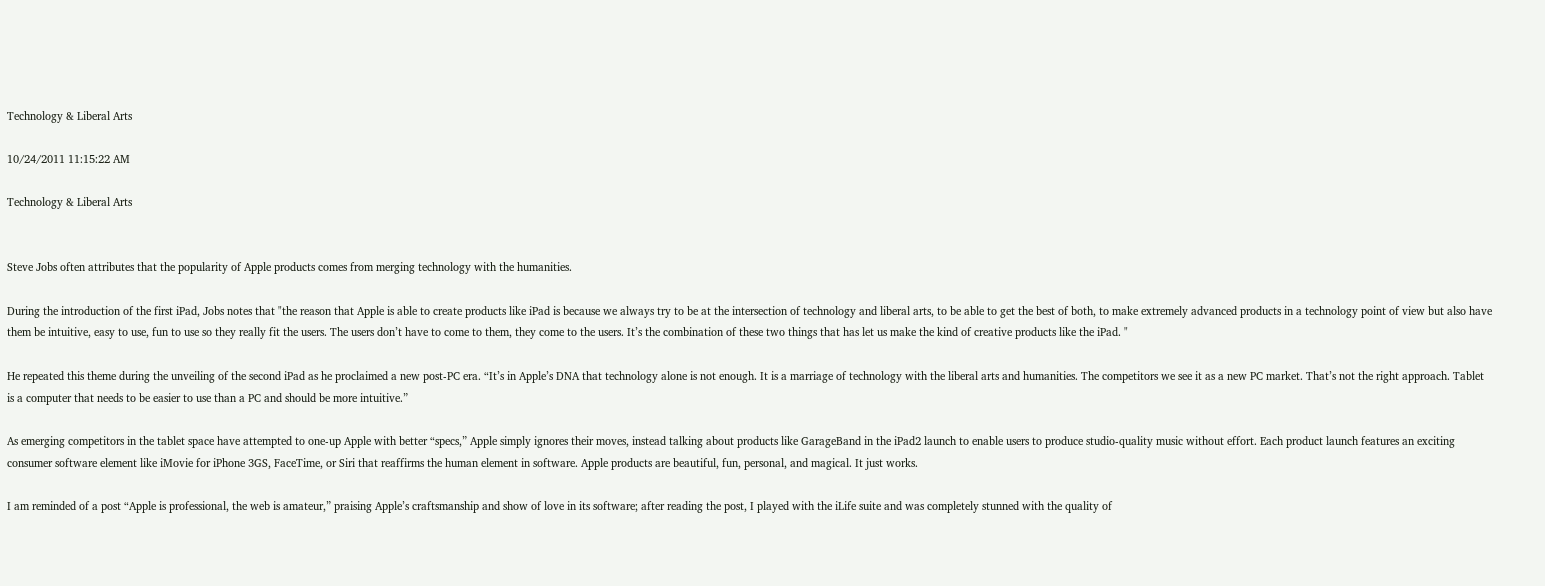Technology & Liberal Arts

10/24/2011 11:15:22 AM

Technology & Liberal Arts


Steve Jobs often attributes that the popularity of Apple products comes from merging technology with the humanities.

During the introduction of the first iPad, Jobs notes that "the reason that Apple is able to create products like iPad is because we always try to be at the intersection of technology and liberal arts, to be able to get the best of both, to make extremely advanced products in a technology point of view but also have them be intuitive, easy to use, fun to use so they really fit the users. The users don’t have to come to them, they come to the users. It’s the combination of these two things that has let us make the kind of creative products like the iPad. "

He repeated this theme during the unveiling of the second iPad as he proclaimed a new post-PC era. “It’s in Apple’s DNA that technology alone is not enough. It is a marriage of technology with the liberal arts and humanities. The competitors we see it as a new PC market. That’s not the right approach. Tablet is a computer that needs to be easier to use than a PC and should be more intuitive.”

As emerging competitors in the tablet space have attempted to one-up Apple with better “specs,” Apple simply ignores their moves, instead talking about products like GarageBand in the iPad2 launch to enable users to produce studio-quality music without effort. Each product launch features an exciting consumer software element like iMovie for iPhone 3GS, FaceTime, or Siri that reaffirms the human element in software. Apple products are beautiful, fun, personal, and magical. It just works.

I am reminded of a post “Apple is professional, the web is amateur,” praising Apple’s craftsmanship and show of love in its software; after reading the post, I played with the iLife suite and was completely stunned with the quality of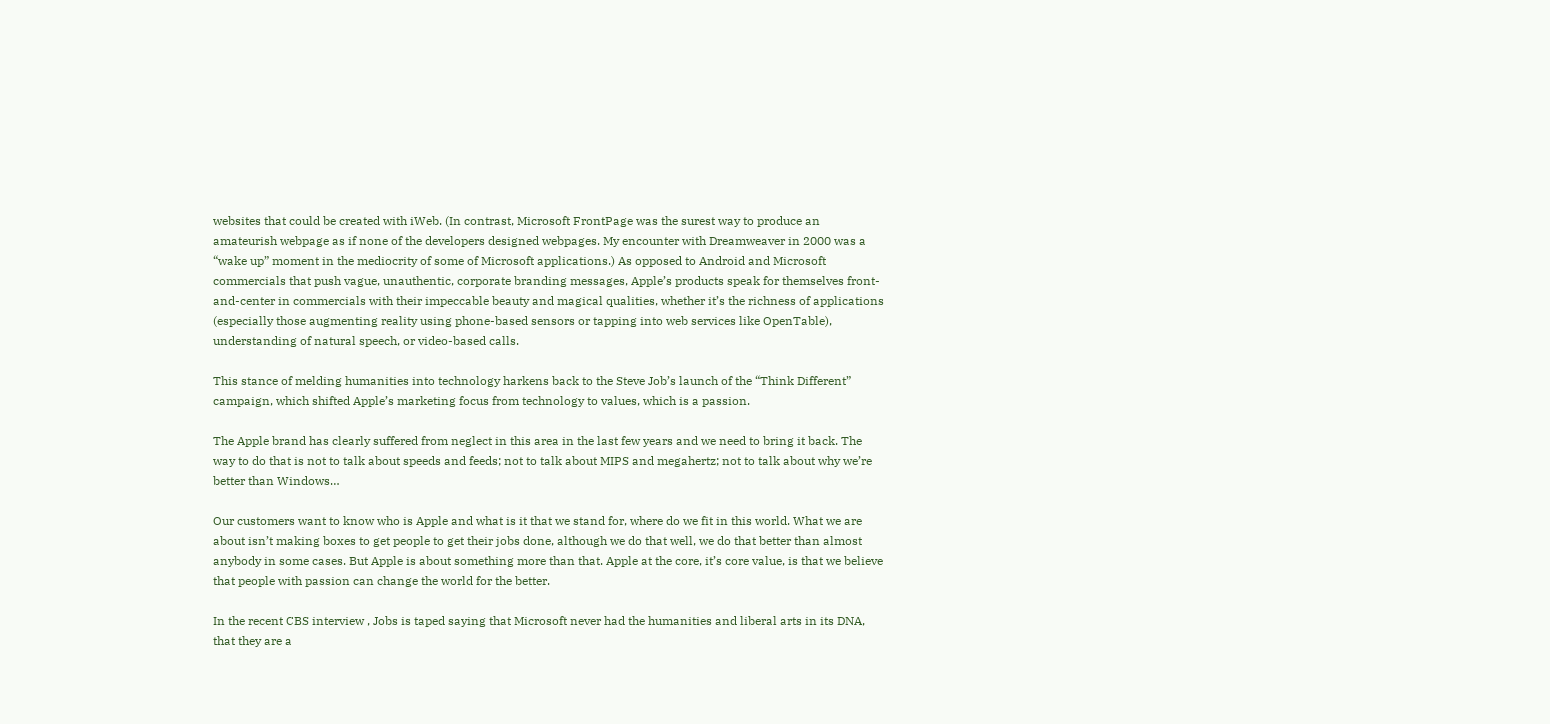websites that could be created with iWeb. (In contrast, Microsoft FrontPage was the surest way to produce an amateurish webpage as if none of the developers designed webpages. My encounter with Dreamweaver in 2000 was a “wake up” moment in the mediocrity of some of Microsoft applications.) As opposed to Android and Microsoft commercials that push vague, unauthentic, corporate branding messages, Apple’s products speak for themselves front-and-center in commercials with their impeccable beauty and magical qualities, whether it’s the richness of applications (especially those augmenting reality using phone-based sensors or tapping into web services like OpenTable), understanding of natural speech, or video-based calls.

This stance of melding humanities into technology harkens back to the Steve Job’s launch of the “Think Different” campaign, which shifted Apple’s marketing focus from technology to values, which is a passion.

The Apple brand has clearly suffered from neglect in this area in the last few years and we need to bring it back. The way to do that is not to talk about speeds and feeds; not to talk about MIPS and megahertz; not to talk about why we’re better than Windows…

Our customers want to know who is Apple and what is it that we stand for, where do we fit in this world. What we are about isn’t making boxes to get people to get their jobs done, although we do that well, we do that better than almost anybody in some cases. But Apple is about something more than that. Apple at the core, it’s core value, is that we believe that people with passion can change the world for the better.

In the recent CBS interview , Jobs is taped saying that Microsoft never had the humanities and liberal arts in its DNA, that they are a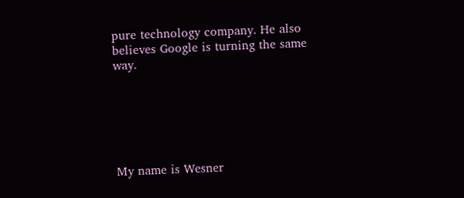pure technology company. He also believes Google is turning the same way.






My name is Wesner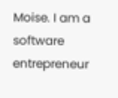Moise. I am a software entrepreneur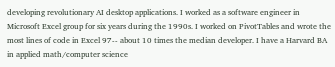developing revolutionary AI desktop applications. I worked as a software engineer in Microsoft Excel group for six years during the 1990s. I worked on PivotTables and wrote the most lines of code in Excel 97-- about 10 times the median developer. I have a Harvard BA in applied math/computer science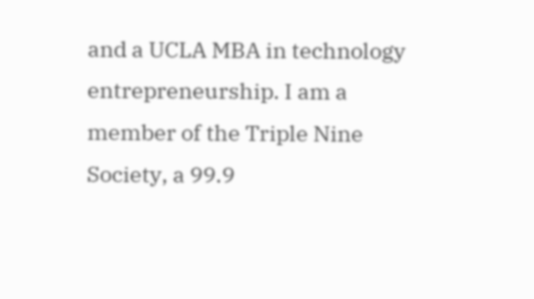and a UCLA MBA in technology entrepreneurship. I am a member of the Triple Nine Society, a 99.9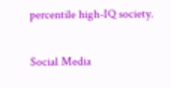percentile high-IQ society.

Social Media